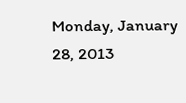Monday, January 28, 2013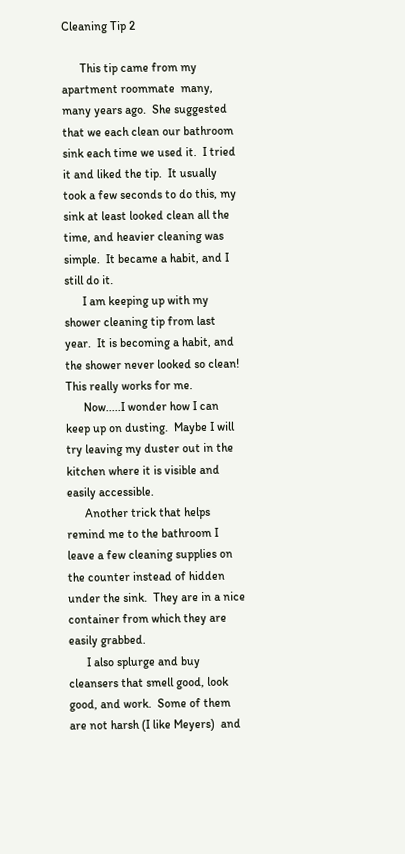Cleaning Tip 2

      This tip came from my apartment roommate  many, many years ago.  She suggested that we each clean our bathroom sink each time we used it.  I tried it and liked the tip.  It usually took a few seconds to do this, my sink at least looked clean all the time, and heavier cleaning was simple.  It became a habit, and I still do it.
      I am keeping up with my shower cleaning tip from last year.  It is becoming a habit, and the shower never looked so clean!  This really works for me.
      Now.....I wonder how I can keep up on dusting.  Maybe I will try leaving my duster out in the kitchen where it is visible and easily accessible.
      Another trick that helps remind me to the bathroom I leave a few cleaning supplies on the counter instead of hidden under the sink.  They are in a nice container from which they are easily grabbed.
      I also splurge and buy cleansers that smell good, look good, and work.  Some of them are not harsh (I like Meyers)  and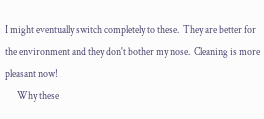I might eventually switch completely to these.  They are better for the environment and they don't bother my nose.  Cleaning is more pleasant now!
      Why these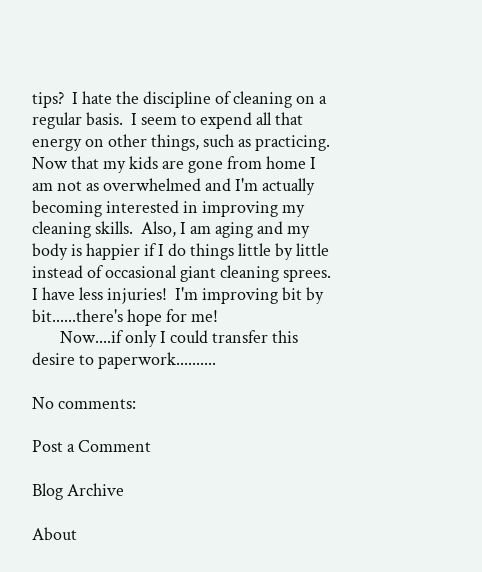tips?  I hate the discipline of cleaning on a regular basis.  I seem to expend all that energy on other things, such as practicing.  Now that my kids are gone from home I am not as overwhelmed and I'm actually becoming interested in improving my cleaning skills.  Also, I am aging and my body is happier if I do things little by little instead of occasional giant cleaning sprees. I have less injuries!  I'm improving bit by bit......there's hope for me!
       Now....if only I could transfer this desire to paperwork..........

No comments:

Post a Comment

Blog Archive

About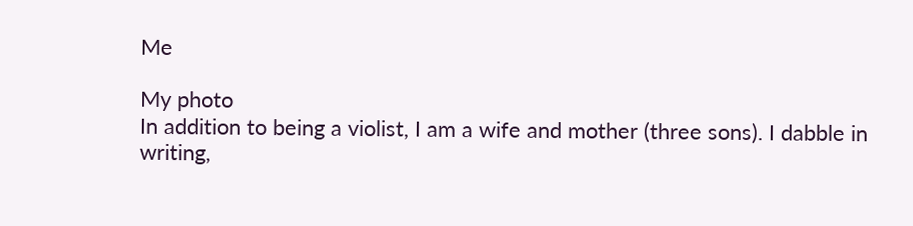Me

My photo
In addition to being a violist, I am a wife and mother (three sons). I dabble in writing,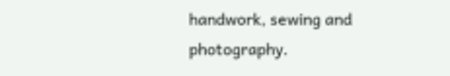handwork, sewing and photography.